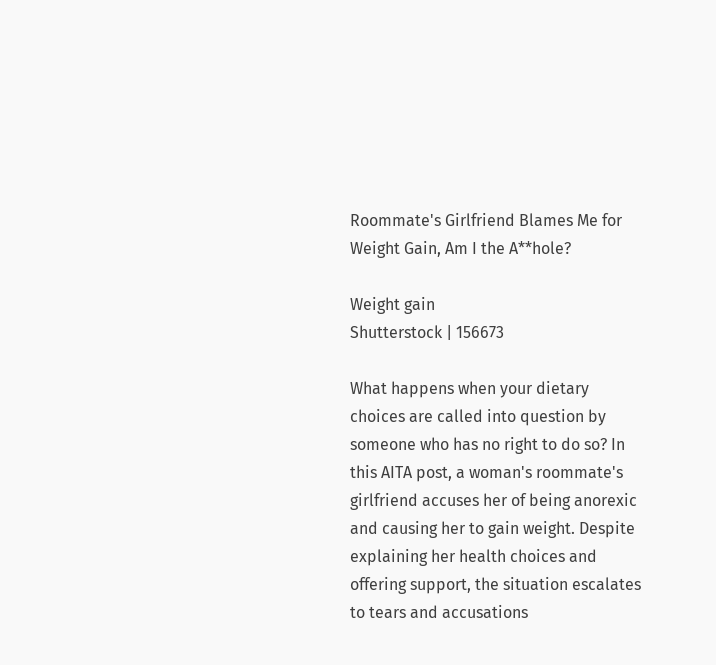Roommate's Girlfriend Blames Me for Weight Gain, Am I the A**hole?

Weight gain
Shutterstock | 156673

What happens when your dietary choices are called into question by someone who has no right to do so? In this AITA post, a woman's roommate's girlfriend accuses her of being anorexic and causing her to gain weight. Despite explaining her health choices and offering support, the situation escalates to tears and accusations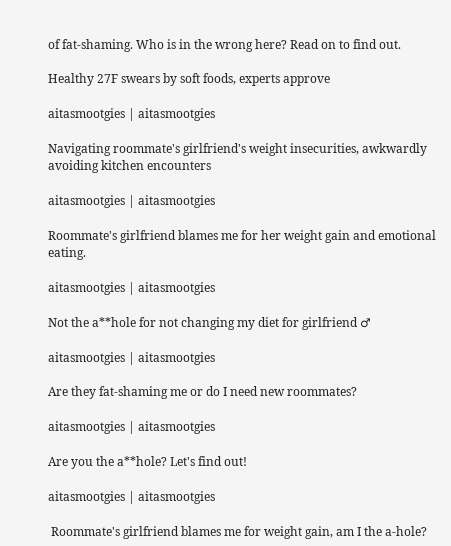of fat-shaming. Who is in the wrong here? Read on to find out.

Healthy 27F swears by soft foods, experts approve

aitasmootgies | aitasmootgies

Navigating roommate's girlfriend's weight insecurities, awkwardly avoiding kitchen encounters

aitasmootgies | aitasmootgies

Roommate's girlfriend blames me for her weight gain and emotional eating.

aitasmootgies | aitasmootgies

Not the a**hole for not changing my diet for girlfriend ♂

aitasmootgies | aitasmootgies

Are they fat-shaming me or do I need new roommates?

aitasmootgies | aitasmootgies

Are you the a**hole? Let's find out!

aitasmootgies | aitasmootgies

 Roommate's girlfriend blames me for weight gain, am I the a-hole?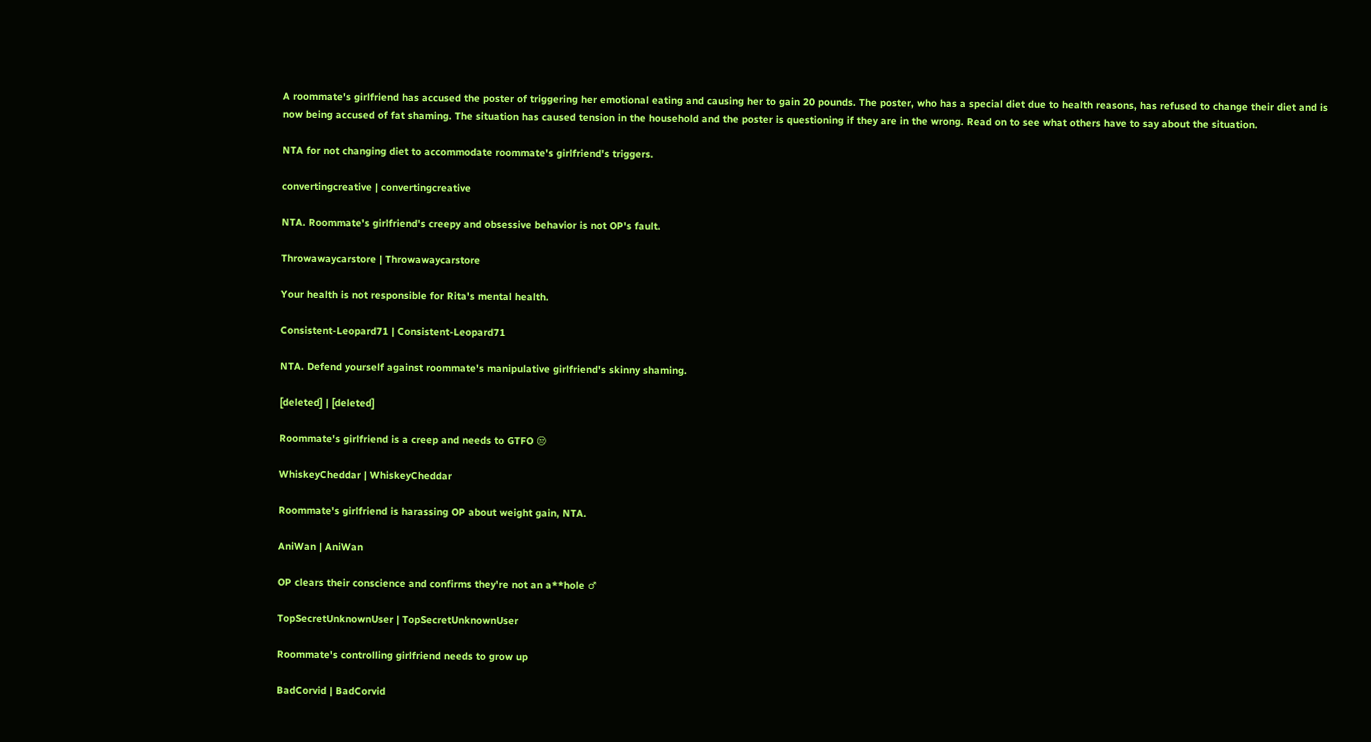A roommate's girlfriend has accused the poster of triggering her emotional eating and causing her to gain 20 pounds. The poster, who has a special diet due to health reasons, has refused to change their diet and is now being accused of fat shaming. The situation has caused tension in the household and the poster is questioning if they are in the wrong. Read on to see what others have to say about the situation.

NTA for not changing diet to accommodate roommate's girlfriend's triggers.

convertingcreative | convertingcreative

NTA. Roommate's girlfriend's creepy and obsessive behavior is not OP's fault.

Throwawaycarstore | Throwawaycarstore

Your health is not responsible for Rita's mental health.

Consistent-Leopard71 | Consistent-Leopard71

NTA. Defend yourself against roommate's manipulative girlfriend's skinny shaming.

[deleted] | [deleted]

Roommate's girlfriend is a creep and needs to GTFO 😒

WhiskeyCheddar | WhiskeyCheddar

Roommate's girlfriend is harassing OP about weight gain, NTA.

AniWan | AniWan

OP clears their conscience and confirms they're not an a**hole ♂

TopSecretUnknownUser | TopSecretUnknownUser

Roommate's controlling girlfriend needs to grow up

BadCorvid | BadCorvid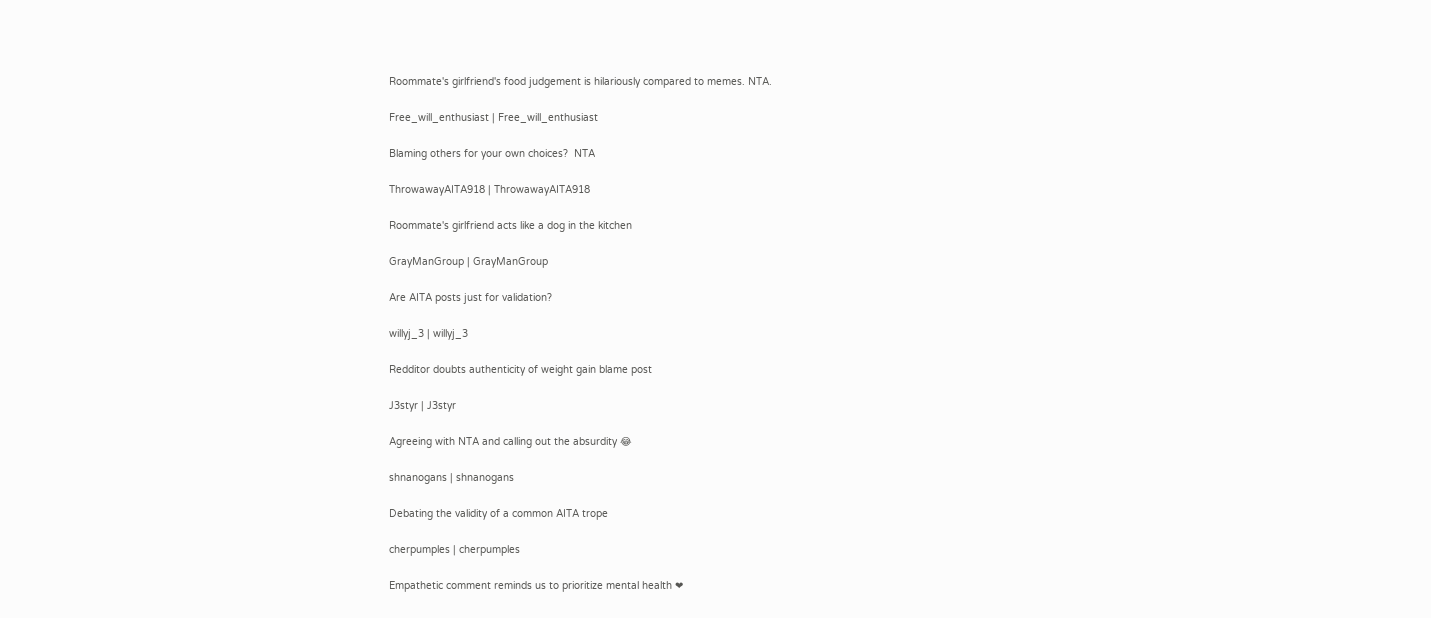Roommate's girlfriend's food judgement is hilariously compared to memes. NTA.

Free_will_enthusiast | Free_will_enthusiast

Blaming others for your own choices?  NTA

ThrowawayAITA918 | ThrowawayAITA918

Roommate's girlfriend acts like a dog in the kitchen

GrayManGroup | GrayManGroup

Are AITA posts just for validation?

willyj_3 | willyj_3

Redditor doubts authenticity of weight gain blame post

J3styr | J3styr

Agreeing with NTA and calling out the absurdity 😂

shnanogans | shnanogans

Debating the validity of a common AITA trope

cherpumples | cherpumples

Empathetic comment reminds us to prioritize mental health ❤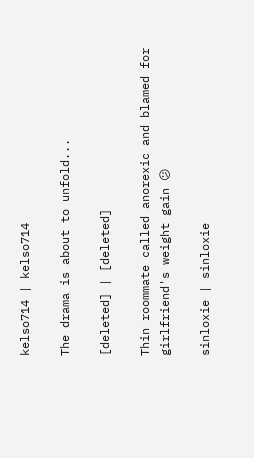kelso714 | kelso714

The drama is about to unfold...

[deleted] | [deleted]

Thin roommate called anorexic and blamed for girlfriend's weight gain 😕

sinloxie | sinloxie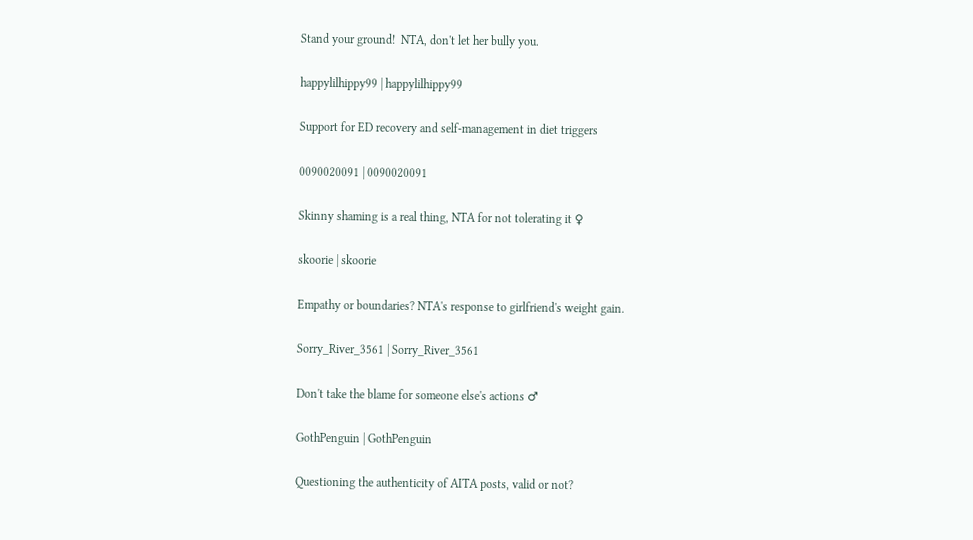Stand your ground!  NTA, don't let her bully you.

happylilhippy99 | happylilhippy99

Support for ED recovery and self-management in diet triggers

0090020091 | 0090020091

Skinny shaming is a real thing, NTA for not tolerating it ♀

skoorie | skoorie

Empathy or boundaries? NTA's response to girlfriend's weight gain.

Sorry_River_3561 | Sorry_River_3561

Don't take the blame for someone else's actions ♂

GothPenguin | GothPenguin

Questioning the authenticity of AITA posts, valid or not?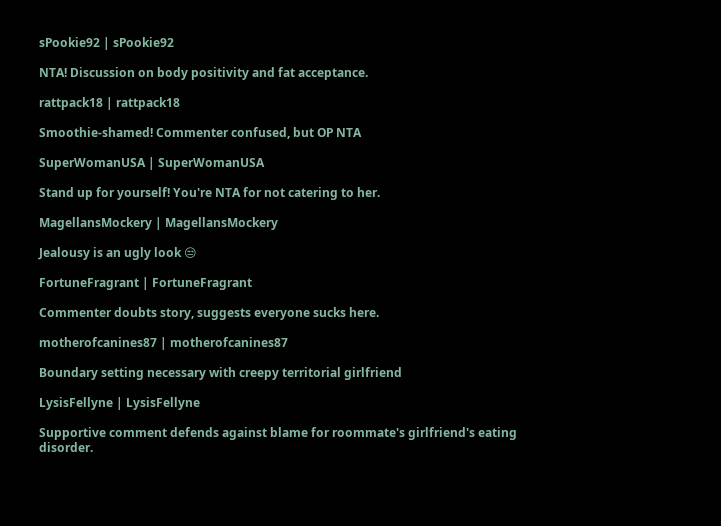sPookie92 | sPookie92

NTA! Discussion on body positivity and fat acceptance.

rattpack18 | rattpack18

Smoothie-shamed! Commenter confused, but OP NTA

SuperWomanUSA | SuperWomanUSA

Stand up for yourself! You're NTA for not catering to her.

MagellansMockery | MagellansMockery

Jealousy is an ugly look 😒

FortuneFragrant | FortuneFragrant

Commenter doubts story, suggests everyone sucks here.

motherofcanines87 | motherofcanines87

Boundary setting necessary with creepy territorial girlfriend

LysisFellyne | LysisFellyne

Supportive comment defends against blame for roommate's girlfriend's eating disorder.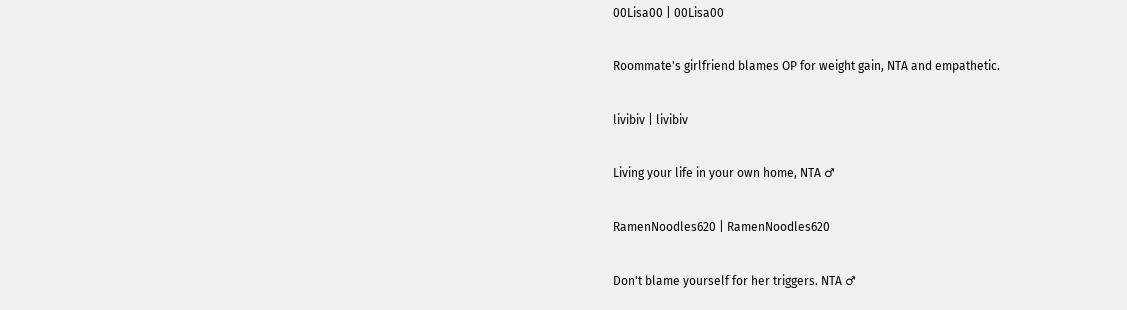00Lisa00 | 00Lisa00

Roommate's girlfriend blames OP for weight gain, NTA and empathetic.

livibiv | livibiv

Living your life in your own home, NTA ♂

RamenNoodles620 | RamenNoodles620

Don't blame yourself for her triggers. NTA ♂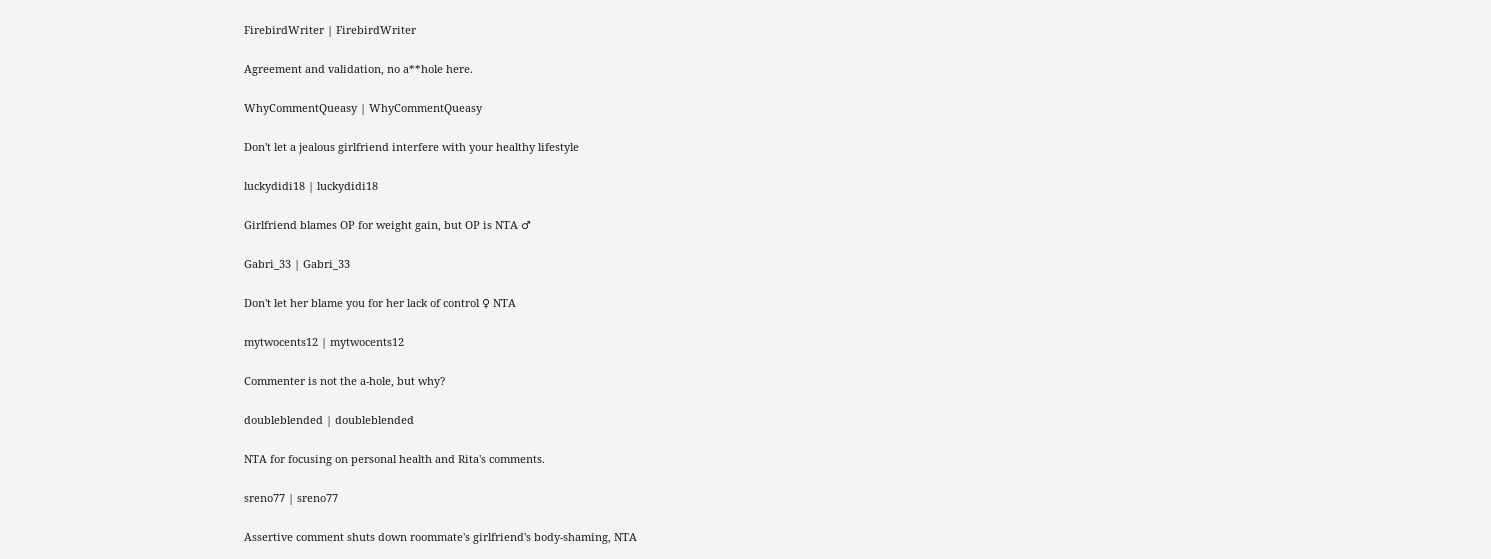FirebirdWriter | FirebirdWriter

Agreement and validation, no a**hole here.

WhyCommentQueasy | WhyCommentQueasy

Don't let a jealous girlfriend interfere with your healthy lifestyle

luckydidi18 | luckydidi18

Girlfriend blames OP for weight gain, but OP is NTA ♂

Gabri_33 | Gabri_33

Don't let her blame you for her lack of control ♀ NTA

mytwocents12 | mytwocents12

Commenter is not the a-hole, but why?

doubleblended | doubleblended

NTA for focusing on personal health and Rita's comments.

sreno77 | sreno77

Assertive comment shuts down roommate's girlfriend's body-shaming, NTA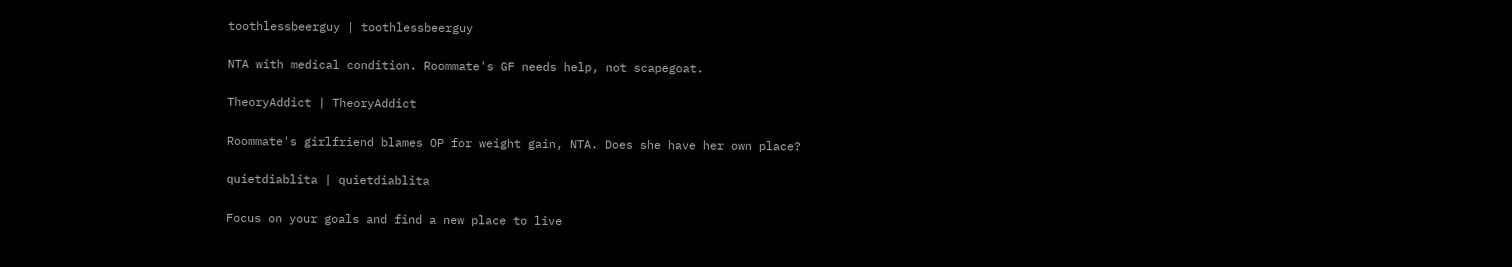toothlessbeerguy | toothlessbeerguy

NTA with medical condition. Roommate's GF needs help, not scapegoat.

TheoryAddict | TheoryAddict

Roommate's girlfriend blames OP for weight gain, NTA. Does she have her own place?

quietdiablita | quietdiablita

Focus on your goals and find a new place to live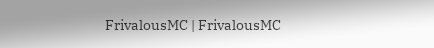FrivalousMC | FrivalousMC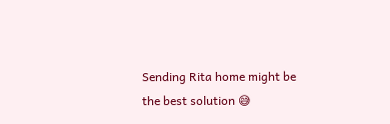Sending Rita home might be the best solution 😅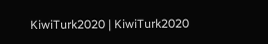KiwiTurk2020 | KiwiTurk2020